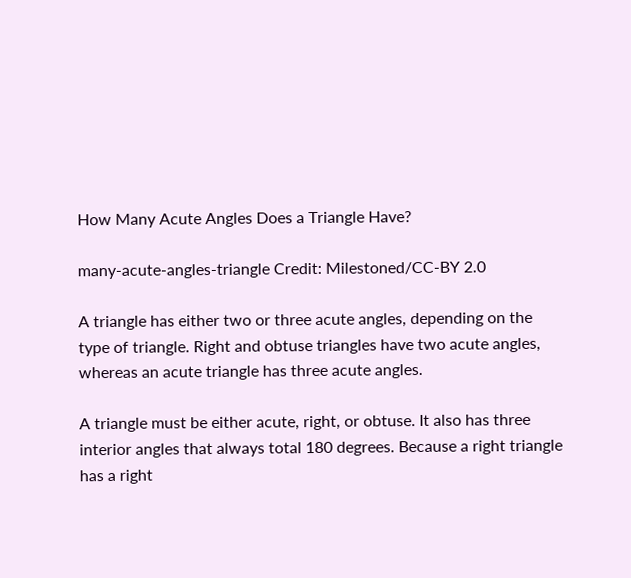How Many Acute Angles Does a Triangle Have?

many-acute-angles-triangle Credit: Milestoned/CC-BY 2.0

A triangle has either two or three acute angles, depending on the type of triangle. Right and obtuse triangles have two acute angles, whereas an acute triangle has three acute angles.

A triangle must be either acute, right, or obtuse. It also has three interior angles that always total 180 degrees. Because a right triangle has a right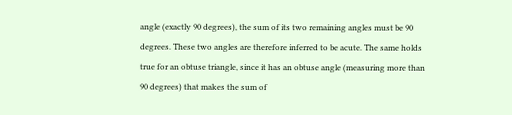angle (exactly 90 degrees), the sum of its two remaining angles must be 90 degrees. These two angles are therefore inferred to be acute. The same holds true for an obtuse triangle, since it has an obtuse angle (measuring more than 90 degrees) that makes the sum of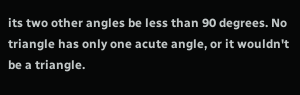its two other angles be less than 90 degrees. No triangle has only one acute angle, or it wouldn't be a triangle.